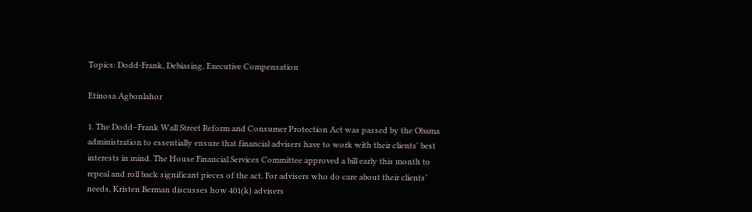Topics: Dodd-Frank, Debiasing, Executive Compensation

Etinosa Agbonlahor

1. The Dodd–Frank Wall Street Reform and Consumer Protection Act was passed by the Obama administration to essentially ensure that financial advisers have to work with their clients' best interests in mind. The House Financial Services Committee approved a bill early this month to repeal and roll back significant pieces of the act. For advisers who do care about their clients’ needs, Kristen Berman discusses how 401(k) advisers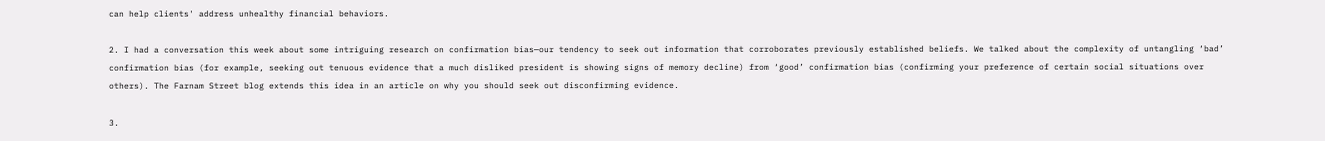can help clients' address unhealthy financial behaviors.

2. I had a conversation this week about some intriguing research on confirmation bias—our tendency to seek out information that corroborates previously established beliefs. We talked about the complexity of untangling ‘bad’ confirmation bias (for example, seeking out tenuous evidence that a much disliked president is showing signs of memory decline) from ‘good’ confirmation bias (confirming your preference of certain social situations over others). The Farnam Street blog extends this idea in an article on why you should seek out disconfirming evidence.

3.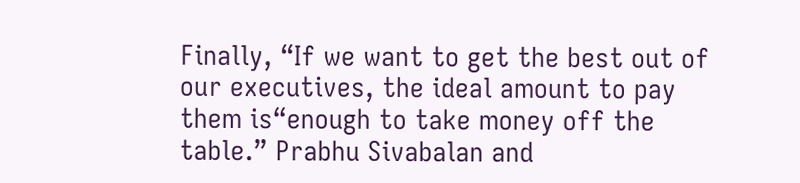Finally, “If we want to get the best out of our executives, the ideal amount to pay them is“enough to take money off the table.” Prabhu Sivabalan and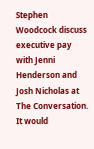Stephen Woodcock discuss executive pay with Jenni Henderson and Josh Nicholas at The Conversation. It would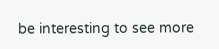be interesting to see more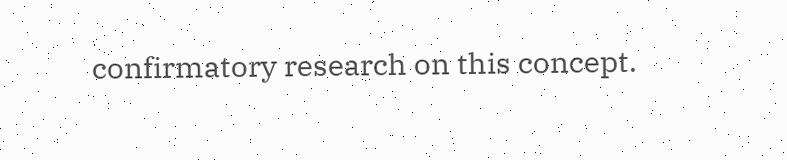confirmatory research on this concept.